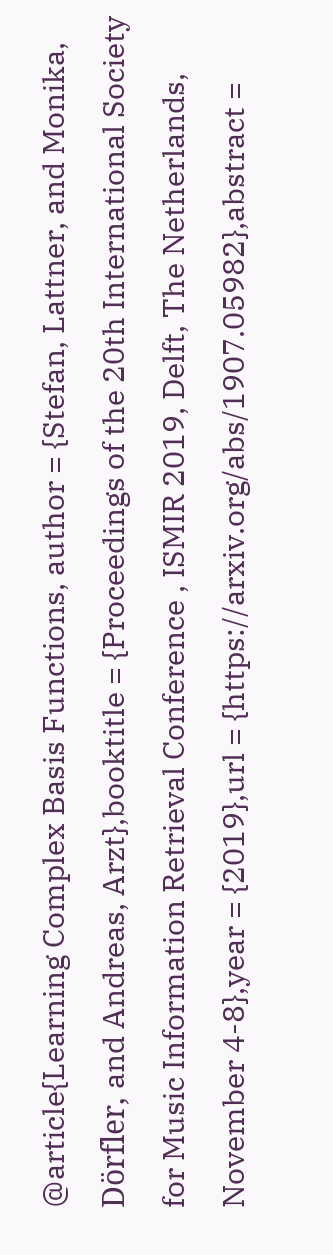@article{Learning Complex Basis Functions, author = {Stefan, Lattner, and Monika, Dörfler, and Andreas, Arzt},booktitle = {Proceedings of the 20th International Society for Music Information Retrieval Conference , ISMIR 2019, Delft, The Netherlands, November 4-8},year = {2019},url = {https://arxiv.org/abs/1907.05982},abstract =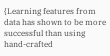{Learning features from data has shown to be more successful than using hand-crafted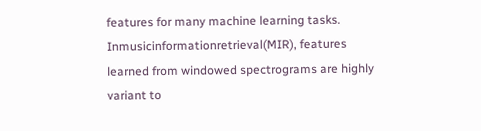features for many machine learning tasks. Inmusicinformationretrieval(MIR), features learned from windowed spectrograms are highly variant to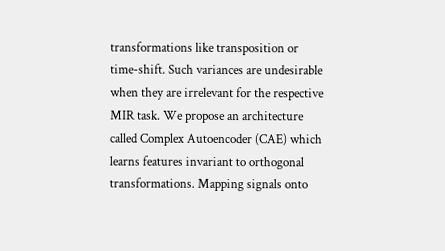transformations like transposition or time-shift. Such variances are undesirable when they are irrelevant for the respective MIR task. We propose an architecture called Complex Autoencoder (CAE) which learns features invariant to orthogonal transformations. Mapping signals onto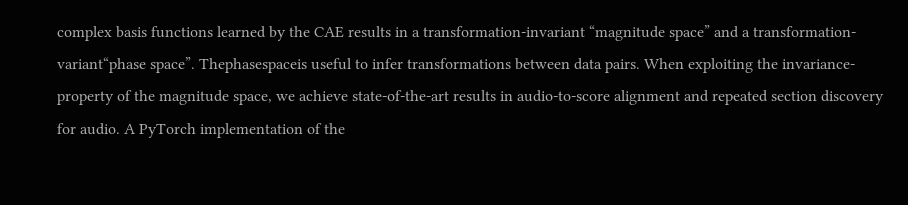complex basis functions learned by the CAE results in a transformation-invariant “magnitude space” and a transformation-variant“phase space”. Thephasespaceis useful to infer transformations between data pairs. When exploiting the invariance-property of the magnitude space, we achieve state-of-the-art results in audio-to-score alignment and repeated section discovery for audio. A PyTorch implementation of the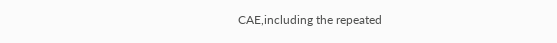CAE,including the repeated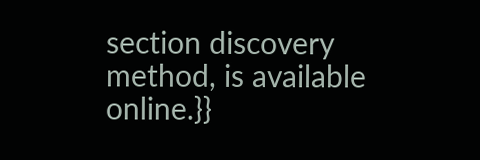section discovery method, is available online.}}